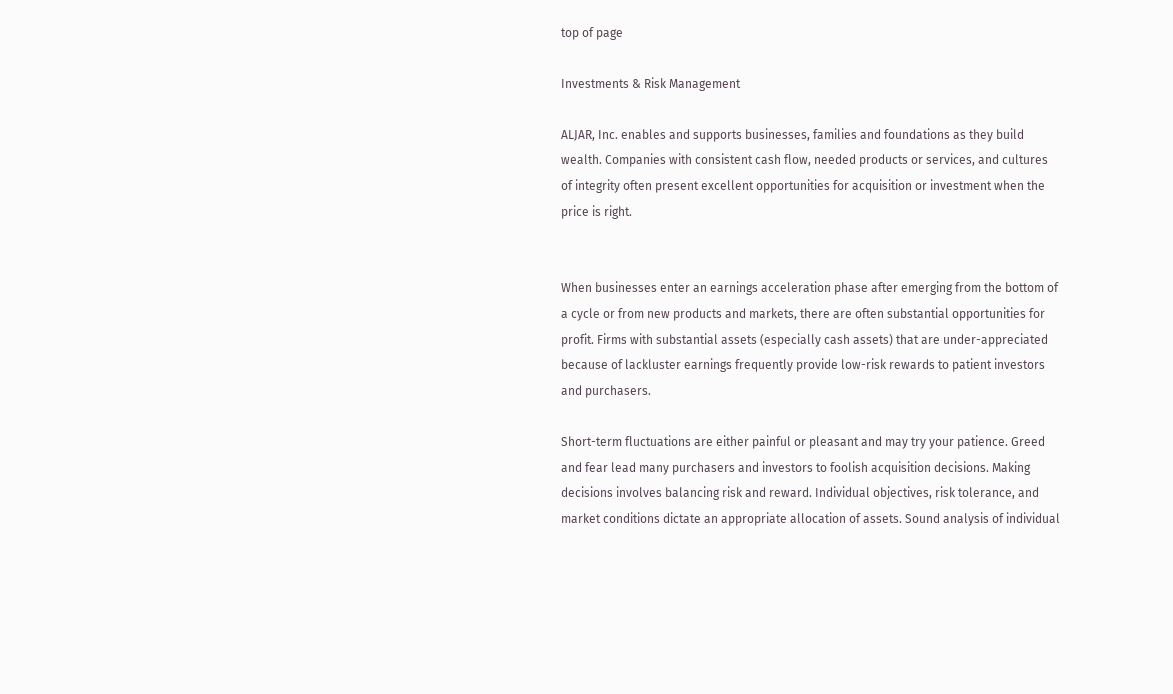top of page

Investments & Risk Management

ALJAR, Inc. enables and supports businesses, families and foundations as they build wealth. Companies with consistent cash flow, needed products or services, and cultures of integrity often present excellent opportunities for acquisition or investment when the price is right.


When businesses enter an earnings acceleration phase after emerging from the bottom of a cycle or from new products and markets, there are often substantial opportunities for profit. Firms with substantial assets (especially cash assets) that are under-appreciated because of lackluster earnings frequently provide low-risk rewards to patient investors and purchasers.

Short-term fluctuations are either painful or pleasant and may try your patience. Greed and fear lead many purchasers and investors to foolish acquisition decisions. Making decisions involves balancing risk and reward. Individual objectives, risk tolerance, and market conditions dictate an appropriate allocation of assets. Sound analysis of individual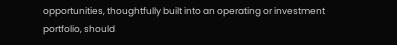opportunities, thoughtfully built into an operating or investment portfolio, should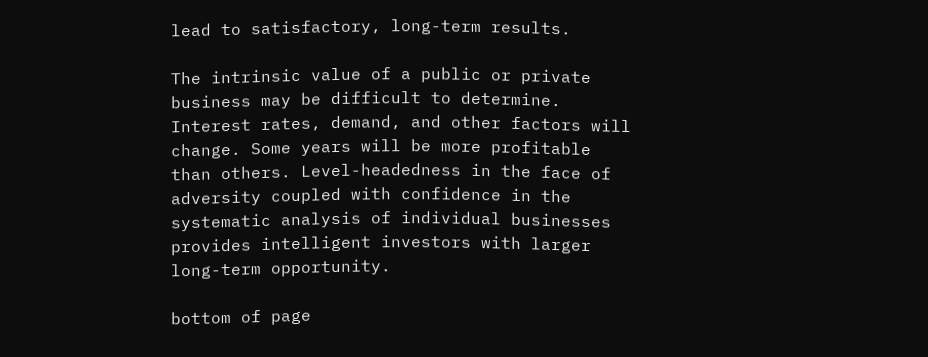lead to satisfactory, long-term results.

The intrinsic value of a public or private business may be difficult to determine. Interest rates, demand, and other factors will change. Some years will be more profitable than others. Level-headedness in the face of adversity coupled with confidence in the systematic analysis of individual businesses provides intelligent investors with larger long-term opportunity.

bottom of page